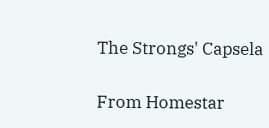The Strongs' Capsela

From Homestar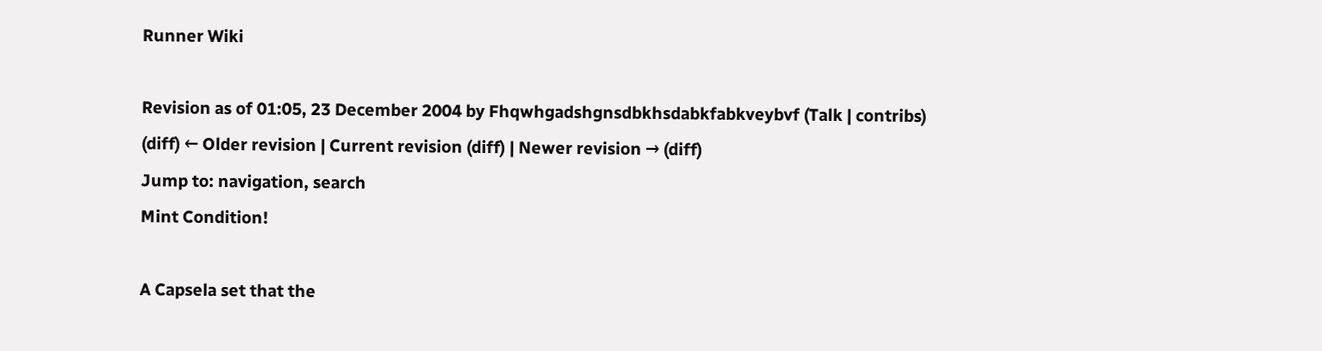Runner Wiki

Revision as of 01:05, 23 December 2004 by Fhqwhgadshgnsdbkhsdabkfabkveybvf (Talk | contribs)
(diff) ← Older revision | Current revision (diff) | Newer revision → (diff)
Jump to: navigation, search
Mint Condition!

A Capsela set that the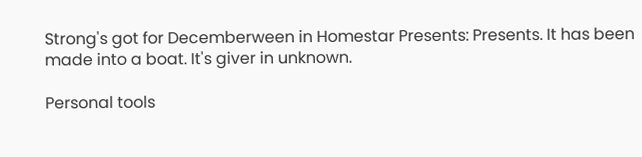Strong's got for Decemberween in Homestar Presents: Presents. It has been made into a boat. It's giver in unknown.

Personal tools